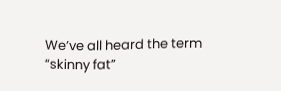We’ve all heard the term “skinny fat”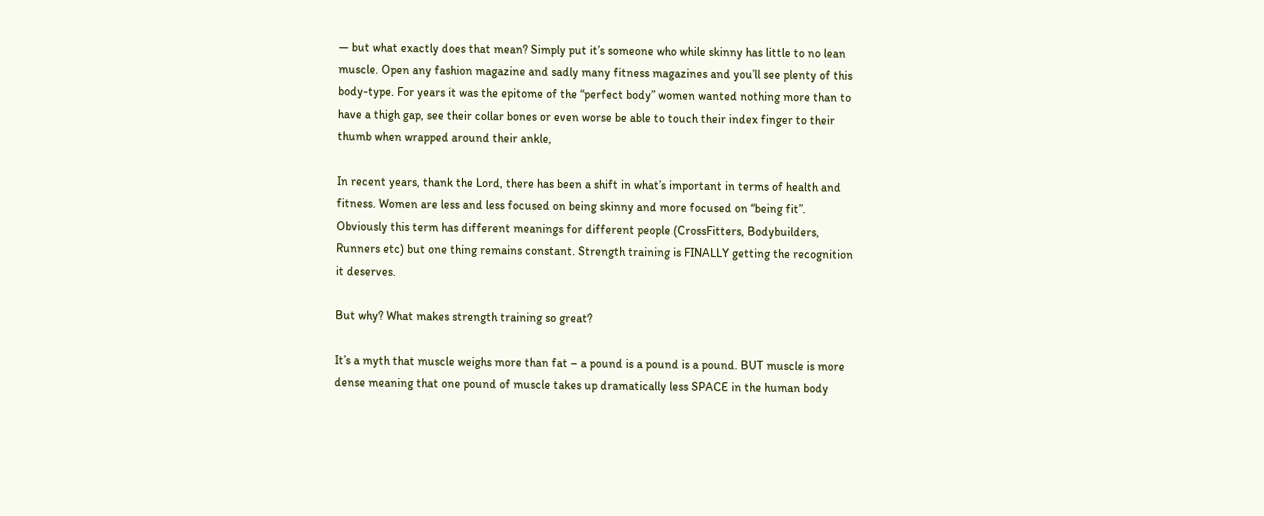— but what exactly does that mean? Simply put it’s someone who while skinny has little to no lean muscle. Open any fashion magazine and sadly many fitness magazines and you’ll see plenty of this body-type. For years it was the epitome of the “perfect body” women wanted nothing more than to have a thigh gap, see their collar bones or even worse be able to touch their index finger to their thumb when wrapped around their ankle,

In recent years, thank the Lord, there has been a shift in what’s important in terms of health and fitness. Women are less and less focused on being skinny and more focused on “being fit”. Obviously this term has different meanings for different people (CrossFitters, Bodybuilders, Runners etc) but one thing remains constant. Strength training is FINALLY getting the recognition it deserves.

But why? What makes strength training so great?

It’s a myth that muscle weighs more than fat – a pound is a pound is a pound. BUT muscle is more dense meaning that one pound of muscle takes up dramatically less SPACE in the human body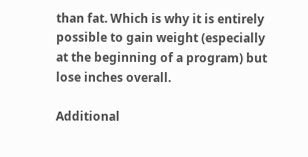than fat. Which is why it is entirely possible to gain weight (especially at the beginning of a program) but lose inches overall.

Additional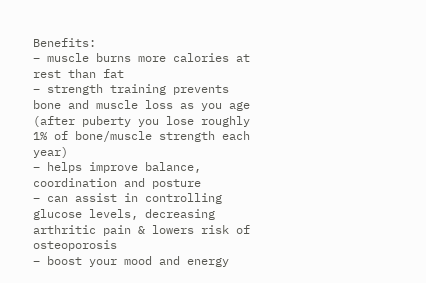Benefits:
– muscle burns more calories at rest than fat
– strength training prevents bone and muscle loss as you age (after puberty you lose roughly 1% of bone/muscle strength each year)
– helps improve balance, coordination and posture
– can assist in controlling glucose levels, decreasing arthritic pain & lowers risk of osteoporosis
– boost your mood and energy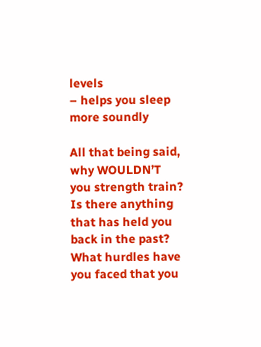levels
– helps you sleep more soundly

All that being said, why WOULDN’T you strength train? Is there anything that has held you back in the past? What hurdles have you faced that you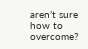aren’t sure how to overcome?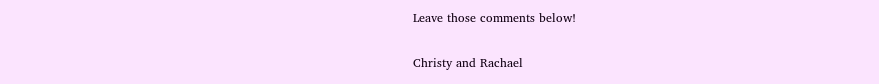Leave those comments below!


Christy and Rachael